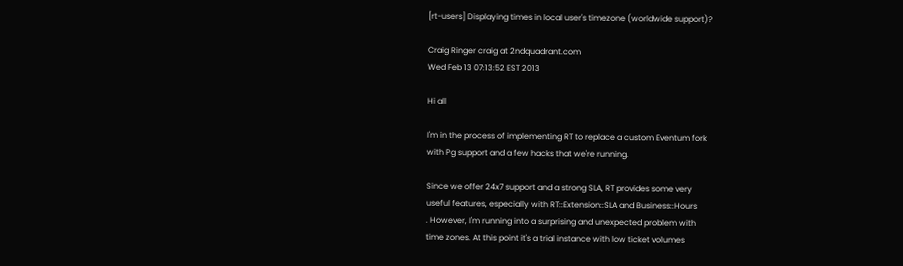[rt-users] Displaying times in local user's timezone (worldwide support)?

Craig Ringer craig at 2ndquadrant.com
Wed Feb 13 07:13:52 EST 2013

Hi all

I'm in the process of implementing RT to replace a custom Eventum fork
with Pg support and a few hacks that we're running.

Since we offer 24x7 support and a strong SLA, RT provides some very
useful features, especially with RT::Extension::SLA and Business::Hours
. However, I'm running into a surprising and unexpected problem with
time zones. At this point it's a trial instance with low ticket volumes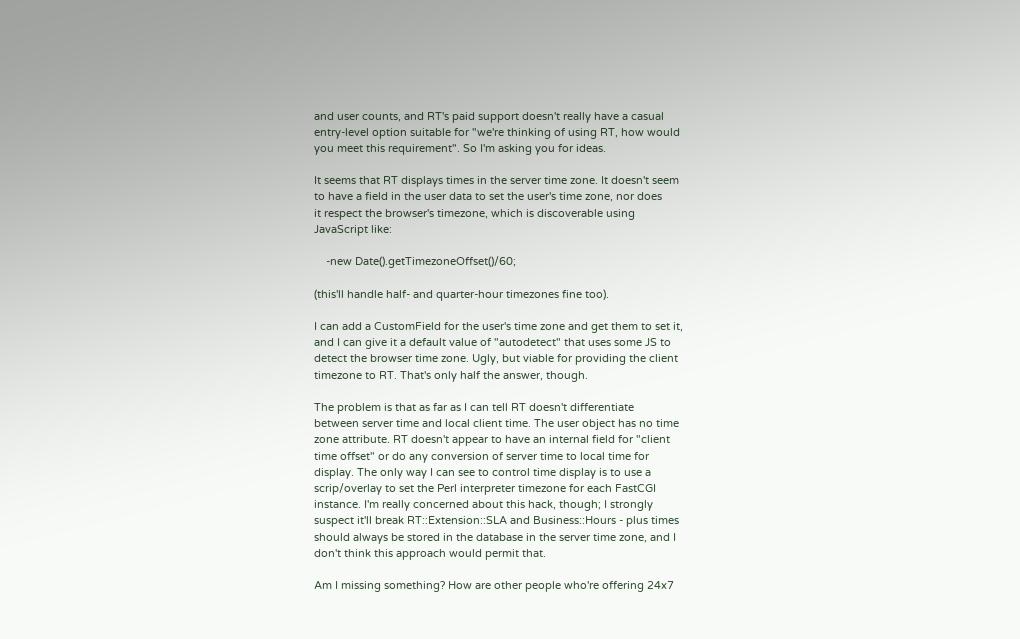and user counts, and RT's paid support doesn't really have a casual
entry-level option suitable for "we're thinking of using RT, how would
you meet this requirement". So I'm asking you for ideas.

It seems that RT displays times in the server time zone. It doesn't seem
to have a field in the user data to set the user's time zone, nor does
it respect the browser's timezone, which is discoverable using
JavaScript like:

    -new Date().getTimezoneOffset()/60;

(this'll handle half- and quarter-hour timezones fine too).

I can add a CustomField for the user's time zone and get them to set it,
and I can give it a default value of "autodetect" that uses some JS to
detect the browser time zone. Ugly, but viable for providing the client
timezone to RT. That's only half the answer, though.

The problem is that as far as I can tell RT doesn't differentiate
between server time and local client time. The user object has no time
zone attribute. RT doesn't appear to have an internal field for "client
time offset" or do any conversion of server time to local time for
display. The only way I can see to control time display is to use a
scrip/overlay to set the Perl interpreter timezone for each FastCGI
instance. I'm really concerned about this hack, though; I strongly
suspect it'll break RT::Extension::SLA and Business::Hours - plus times
should always be stored in the database in the server time zone, and I
don't think this approach would permit that.

Am I missing something? How are other people who're offering 24x7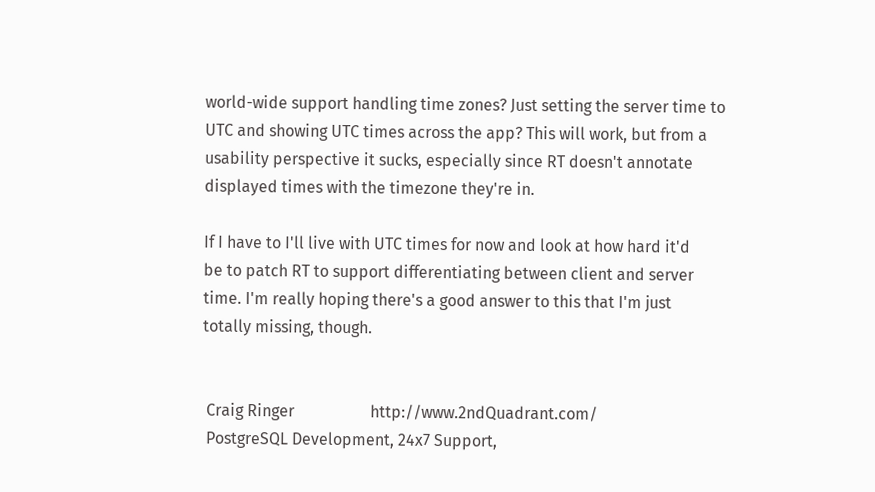world-wide support handling time zones? Just setting the server time to
UTC and showing UTC times across the app? This will work, but from a
usability perspective it sucks, especially since RT doesn't annotate
displayed times with the timezone they're in.

If I have to I'll live with UTC times for now and look at how hard it'd
be to patch RT to support differentiating between client and server
time. I'm really hoping there's a good answer to this that I'm just
totally missing, though.


 Craig Ringer                   http://www.2ndQuadrant.com/
 PostgreSQL Development, 24x7 Support,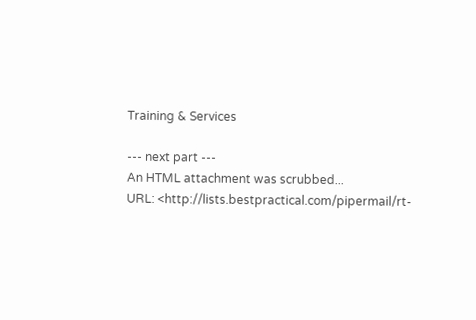Training & Services

--- next part ---
An HTML attachment was scrubbed...
URL: <http://lists.bestpractical.com/pipermail/rt-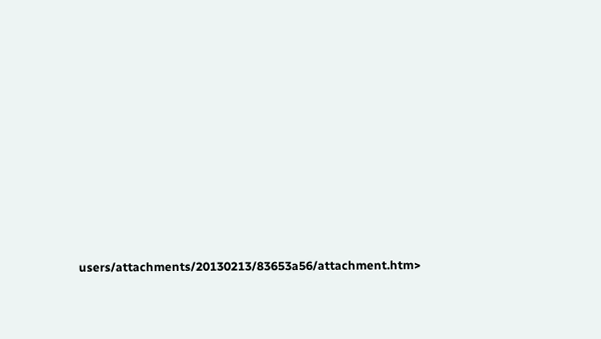users/attachments/20130213/83653a56/attachment.htm>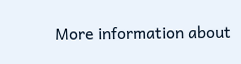More information about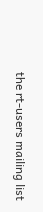the rt-users mailing list